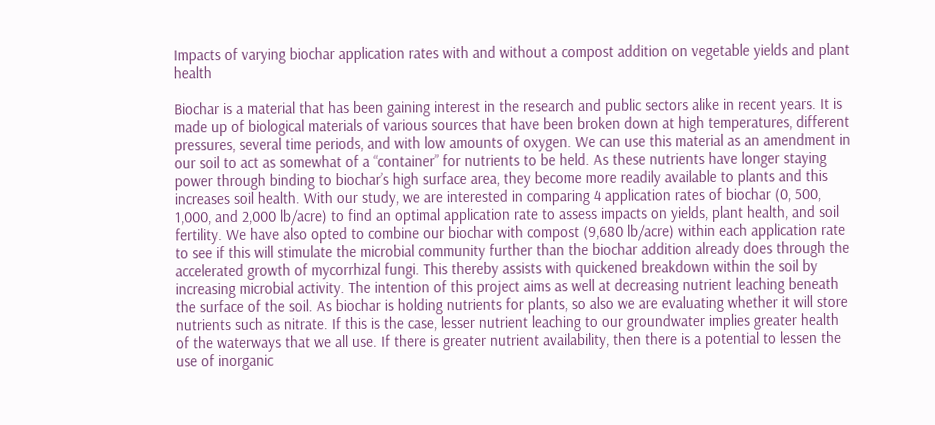Impacts of varying biochar application rates with and without a compost addition on vegetable yields and plant health

Biochar is a material that has been gaining interest in the research and public sectors alike in recent years. It is made up of biological materials of various sources that have been broken down at high temperatures, different pressures, several time periods, and with low amounts of oxygen. We can use this material as an amendment in our soil to act as somewhat of a “container” for nutrients to be held. As these nutrients have longer staying power through binding to biochar’s high surface area, they become more readily available to plants and this increases soil health. With our study, we are interested in comparing 4 application rates of biochar (0, 500, 1,000, and 2,000 lb/acre) to find an optimal application rate to assess impacts on yields, plant health, and soil fertility. We have also opted to combine our biochar with compost (9,680 lb/acre) within each application rate to see if this will stimulate the microbial community further than the biochar addition already does through the accelerated growth of mycorrhizal fungi. This thereby assists with quickened breakdown within the soil by increasing microbial activity. The intention of this project aims as well at decreasing nutrient leaching beneath the surface of the soil. As biochar is holding nutrients for plants, so also we are evaluating whether it will store nutrients such as nitrate. If this is the case, lesser nutrient leaching to our groundwater implies greater health of the waterways that we all use. If there is greater nutrient availability, then there is a potential to lessen the use of inorganic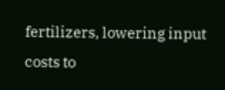fertilizers, lowering input costs to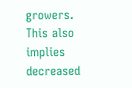growers. This also implies decreased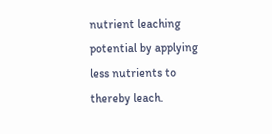nutrient leaching potential by applying less nutrients to thereby leach.